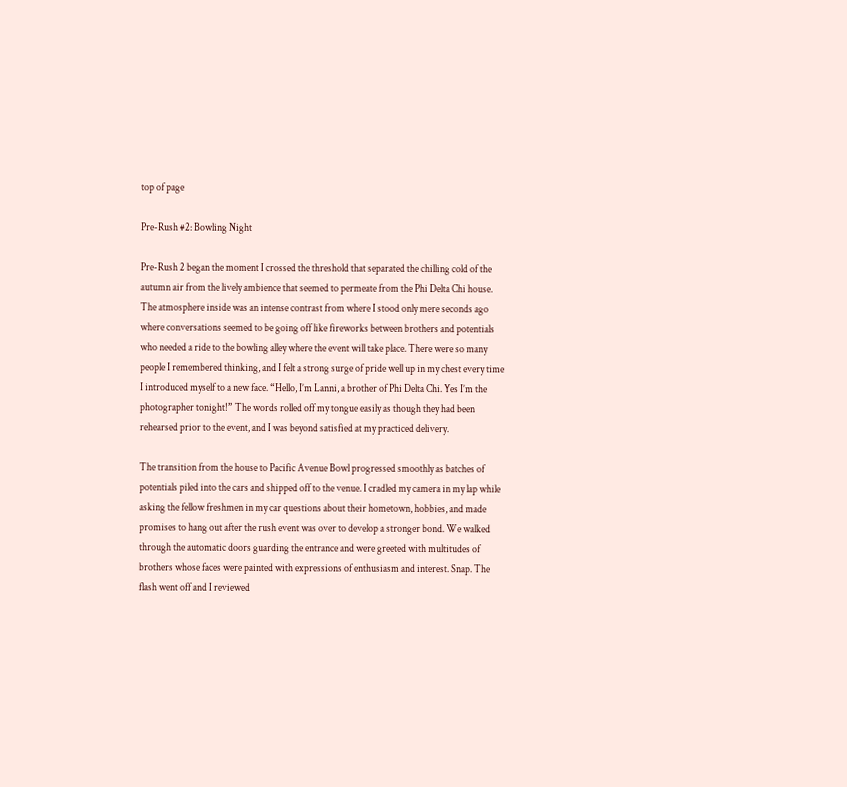top of page

Pre-Rush #2: Bowling Night

Pre-Rush 2 began the moment I crossed the threshold that separated the chilling cold of the autumn air from the lively ambience that seemed to permeate from the Phi Delta Chi house. The atmosphere inside was an intense contrast from where I stood only mere seconds ago where conversations seemed to be going off like fireworks between brothers and potentials who needed a ride to the bowling alley where the event will take place. There were so many people I remembered thinking, and I felt a strong surge of pride well up in my chest every time I introduced myself to a new face. “Hello, I’m Lanni, a brother of Phi Delta Chi. Yes I’m the photographer tonight!” The words rolled off my tongue easily as though they had been rehearsed prior to the event, and I was beyond satisfied at my practiced delivery.

The transition from the house to Pacific Avenue Bowl progressed smoothly as batches of potentials piled into the cars and shipped off to the venue. I cradled my camera in my lap while asking the fellow freshmen in my car questions about their hometown, hobbies, and made promises to hang out after the rush event was over to develop a stronger bond. We walked through the automatic doors guarding the entrance and were greeted with multitudes of brothers whose faces were painted with expressions of enthusiasm and interest. Snap. The flash went off and I reviewed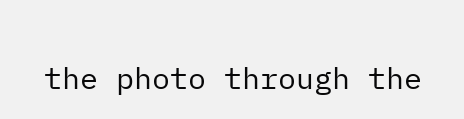the photo through the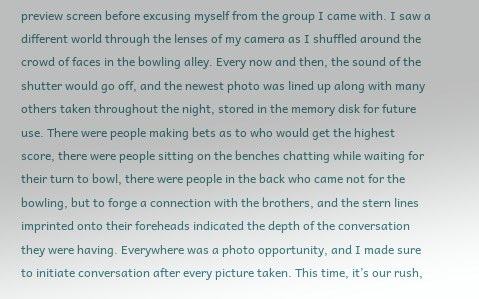preview screen before excusing myself from the group I came with. I saw a different world through the lenses of my camera as I shuffled around the crowd of faces in the bowling alley. Every now and then, the sound of the shutter would go off, and the newest photo was lined up along with many others taken throughout the night, stored in the memory disk for future use. There were people making bets as to who would get the highest score, there were people sitting on the benches chatting while waiting for their turn to bowl, there were people in the back who came not for the bowling, but to forge a connection with the brothers, and the stern lines imprinted onto their foreheads indicated the depth of the conversation they were having. Everywhere was a photo opportunity, and I made sure to initiate conversation after every picture taken. This time, it’s our rush,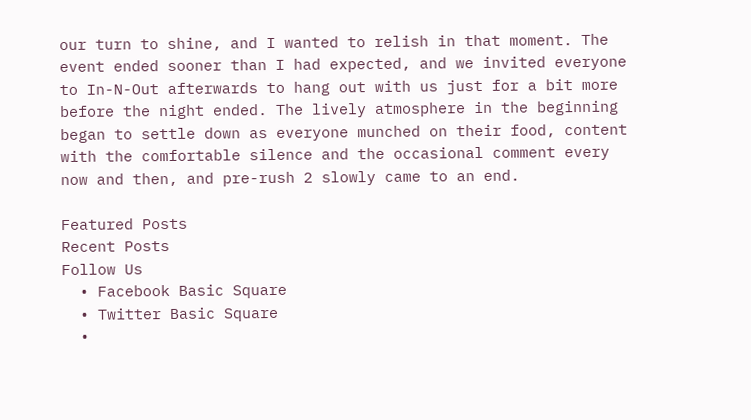our turn to shine, and I wanted to relish in that moment. The event ended sooner than I had expected, and we invited everyone to In-N-Out afterwards to hang out with us just for a bit more before the night ended. The lively atmosphere in the beginning began to settle down as everyone munched on their food, content with the comfortable silence and the occasional comment every now and then, and pre-rush 2 slowly came to an end.

Featured Posts
Recent Posts
Follow Us
  • Facebook Basic Square
  • Twitter Basic Square
  •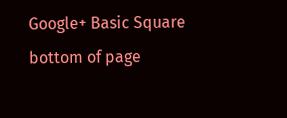Google+ Basic Square
bottom of page